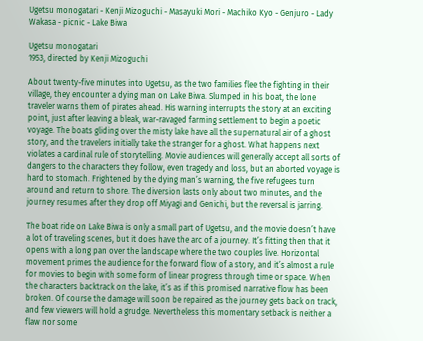Ugetsu monogatari - Kenji Mizoguchi - Masayuki Mori - Machiko Kyo - Genjuro - Lady Wakasa - picnic - Lake Biwa

Ugetsu monogatari
1953, directed by Kenji Mizoguchi

About twenty-five minutes into Ugetsu, as the two families flee the fighting in their village, they encounter a dying man on Lake Biwa. Slumped in his boat, the lone traveler warns them of pirates ahead. His warning interrupts the story at an exciting point, just after leaving a bleak, war-ravaged farming settlement to begin a poetic voyage. The boats gliding over the misty lake have all the supernatural air of a ghost story, and the travelers initially take the stranger for a ghost. What happens next violates a cardinal rule of storytelling. Movie audiences will generally accept all sorts of dangers to the characters they follow, even tragedy and loss, but an aborted voyage is hard to stomach. Frightened by the dying man’s warning, the five refugees turn around and return to shore. The diversion lasts only about two minutes, and the journey resumes after they drop off Miyagi and Genichi, but the reversal is jarring.

The boat ride on Lake Biwa is only a small part of Ugetsu, and the movie doesn’t have a lot of traveling scenes, but it does have the arc of a journey. It’s fitting then that it opens with a long pan over the landscape where the two couples live. Horizontal movement primes the audience for the forward flow of a story, and it’s almost a rule for movies to begin with some form of linear progress through time or space. When the characters backtrack on the lake, it’s as if this promised narrative flow has been broken. Of course the damage will soon be repaired as the journey gets back on track, and few viewers will hold a grudge. Nevertheless this momentary setback is neither a flaw nor some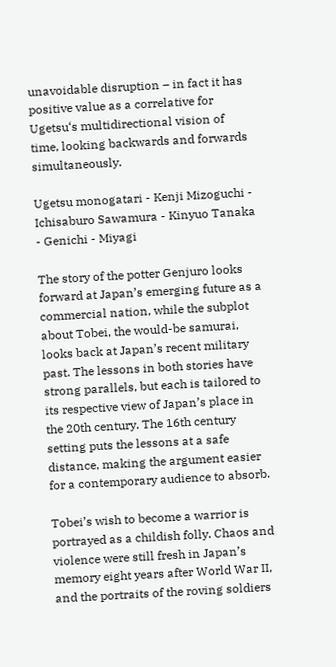unavoidable disruption – in fact it has positive value as a correlative for Ugetsu‘s multidirectional vision of time, looking backwards and forwards simultaneously.

Ugetsu monogatari - Kenji Mizoguchi - Ichisaburo Sawamura - Kinyuo Tanaka - Genichi - Miyagi

The story of the potter Genjuro looks forward at Japan’s emerging future as a commercial nation, while the subplot about Tobei, the would-be samurai, looks back at Japan’s recent military past. The lessons in both stories have strong parallels, but each is tailored to its respective view of Japan’s place in the 20th century. The 16th century setting puts the lessons at a safe distance, making the argument easier for a contemporary audience to absorb.

Tobei’s wish to become a warrior is portrayed as a childish folly. Chaos and violence were still fresh in Japan’s memory eight years after World War II, and the portraits of the roving soldiers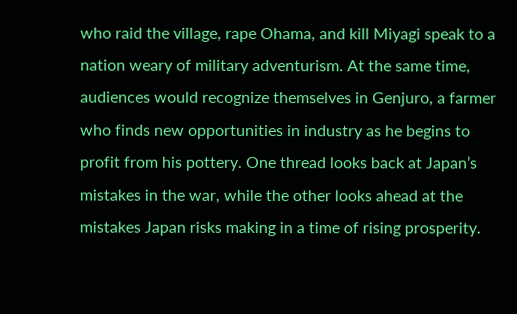who raid the village, rape Ohama, and kill Miyagi speak to a nation weary of military adventurism. At the same time, audiences would recognize themselves in Genjuro, a farmer who finds new opportunities in industry as he begins to profit from his pottery. One thread looks back at Japan’s mistakes in the war, while the other looks ahead at the mistakes Japan risks making in a time of rising prosperity.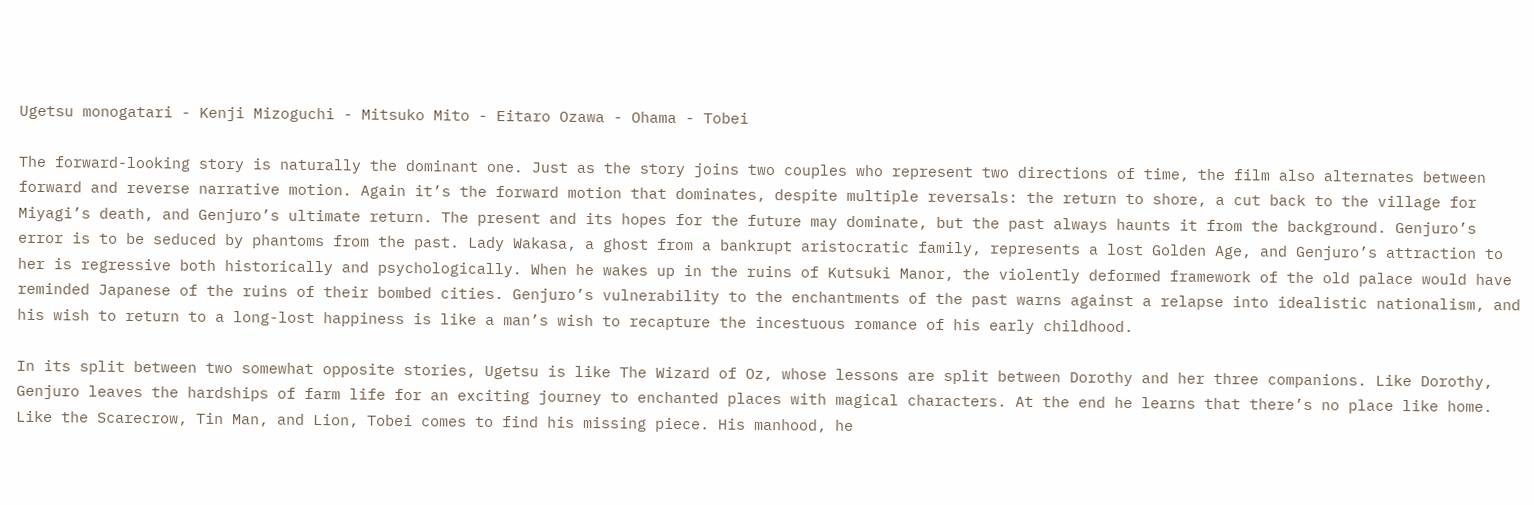Ugetsu monogatari - Kenji Mizoguchi - Mitsuko Mito - Eitaro Ozawa - Ohama - Tobei

The forward-looking story is naturally the dominant one. Just as the story joins two couples who represent two directions of time, the film also alternates between forward and reverse narrative motion. Again it’s the forward motion that dominates, despite multiple reversals: the return to shore, a cut back to the village for Miyagi’s death, and Genjuro’s ultimate return. The present and its hopes for the future may dominate, but the past always haunts it from the background. Genjuro’s error is to be seduced by phantoms from the past. Lady Wakasa, a ghost from a bankrupt aristocratic family, represents a lost Golden Age, and Genjuro’s attraction to her is regressive both historically and psychologically. When he wakes up in the ruins of Kutsuki Manor, the violently deformed framework of the old palace would have reminded Japanese of the ruins of their bombed cities. Genjuro’s vulnerability to the enchantments of the past warns against a relapse into idealistic nationalism, and his wish to return to a long-lost happiness is like a man’s wish to recapture the incestuous romance of his early childhood.

In its split between two somewhat opposite stories, Ugetsu is like The Wizard of Oz, whose lessons are split between Dorothy and her three companions. Like Dorothy, Genjuro leaves the hardships of farm life for an exciting journey to enchanted places with magical characters. At the end he learns that there’s no place like home. Like the Scarecrow, Tin Man, and Lion, Tobei comes to find his missing piece. His manhood, he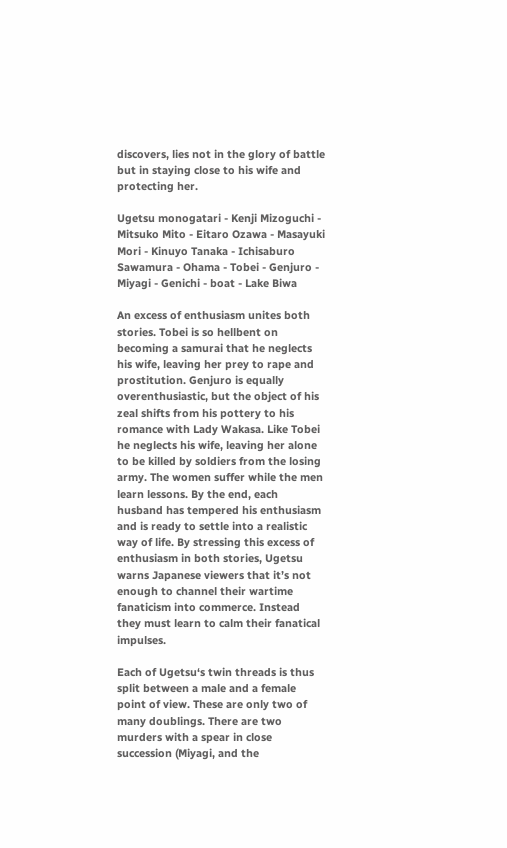discovers, lies not in the glory of battle but in staying close to his wife and protecting her.

Ugetsu monogatari - Kenji Mizoguchi - Mitsuko Mito - Eitaro Ozawa - Masayuki Mori - Kinuyo Tanaka - Ichisaburo Sawamura - Ohama - Tobei - Genjuro - Miyagi - Genichi - boat - Lake Biwa

An excess of enthusiasm unites both stories. Tobei is so hellbent on becoming a samurai that he neglects his wife, leaving her prey to rape and prostitution. Genjuro is equally overenthusiastic, but the object of his zeal shifts from his pottery to his romance with Lady Wakasa. Like Tobei he neglects his wife, leaving her alone to be killed by soldiers from the losing army. The women suffer while the men learn lessons. By the end, each husband has tempered his enthusiasm and is ready to settle into a realistic way of life. By stressing this excess of enthusiasm in both stories, Ugetsu warns Japanese viewers that it’s not enough to channel their wartime fanaticism into commerce. Instead they must learn to calm their fanatical impulses.

Each of Ugetsu‘s twin threads is thus split between a male and a female point of view. These are only two of many doublings. There are two murders with a spear in close succession (Miyagi, and the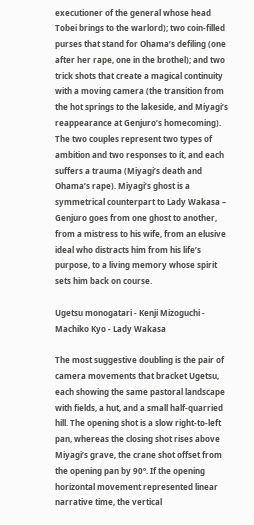executioner of the general whose head Tobei brings to the warlord); two coin-filled purses that stand for Ohama’s defiling (one after her rape, one in the brothel); and two trick shots that create a magical continuity with a moving camera (the transition from the hot springs to the lakeside, and Miyagi’s reappearance at Genjuro’s homecoming). The two couples represent two types of ambition and two responses to it, and each suffers a trauma (Miyagi’s death and Ohama’s rape). Miyagi’s ghost is a symmetrical counterpart to Lady Wakasa – Genjuro goes from one ghost to another, from a mistress to his wife, from an elusive ideal who distracts him from his life’s purpose, to a living memory whose spirit sets him back on course.

Ugetsu monogatari - Kenji Mizoguchi - Machiko Kyo - Lady Wakasa

The most suggestive doubling is the pair of camera movements that bracket Ugetsu, each showing the same pastoral landscape with fields, a hut, and a small half-quarried hill. The opening shot is a slow right-to-left pan, whereas the closing shot rises above Miyagi’s grave, the crane shot offset from the opening pan by 90º. If the opening horizontal movement represented linear narrative time, the vertical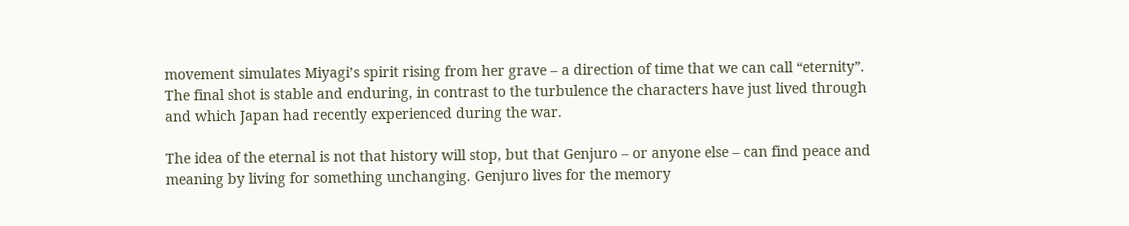movement simulates Miyagi’s spirit rising from her grave – a direction of time that we can call “eternity”. The final shot is stable and enduring, in contrast to the turbulence the characters have just lived through and which Japan had recently experienced during the war.

The idea of the eternal is not that history will stop, but that Genjuro – or anyone else – can find peace and meaning by living for something unchanging. Genjuro lives for the memory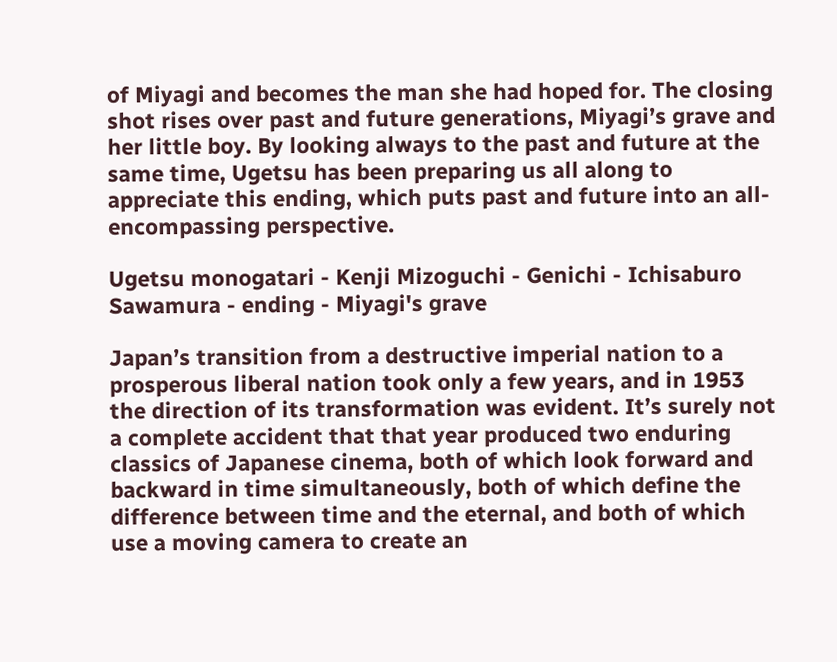of Miyagi and becomes the man she had hoped for. The closing shot rises over past and future generations, Miyagi’s grave and her little boy. By looking always to the past and future at the same time, Ugetsu has been preparing us all along to appreciate this ending, which puts past and future into an all-encompassing perspective.

Ugetsu monogatari - Kenji Mizoguchi - Genichi - Ichisaburo Sawamura - ending - Miyagi's grave

Japan’s transition from a destructive imperial nation to a prosperous liberal nation took only a few years, and in 1953 the direction of its transformation was evident. It’s surely not a complete accident that that year produced two enduring classics of Japanese cinema, both of which look forward and backward in time simultaneously, both of which define the difference between time and the eternal, and both of which use a moving camera to create an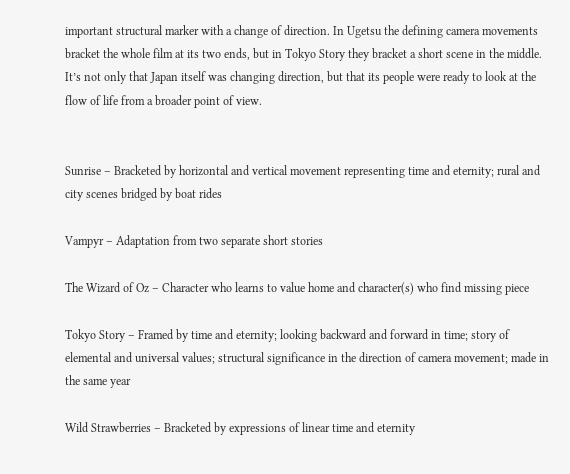important structural marker with a change of direction. In Ugetsu the defining camera movements bracket the whole film at its two ends, but in Tokyo Story they bracket a short scene in the middle. It’s not only that Japan itself was changing direction, but that its people were ready to look at the flow of life from a broader point of view.


Sunrise – Bracketed by horizontal and vertical movement representing time and eternity; rural and city scenes bridged by boat rides

Vampyr – Adaptation from two separate short stories

The Wizard of Oz – Character who learns to value home and character(s) who find missing piece

Tokyo Story – Framed by time and eternity; looking backward and forward in time; story of elemental and universal values; structural significance in the direction of camera movement; made in the same year

Wild Strawberries – Bracketed by expressions of linear time and eternity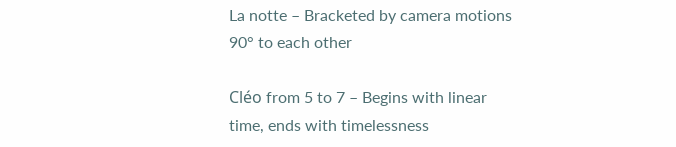La notte – Bracketed by camera motions 90° to each other

Cléo from 5 to 7 – Begins with linear time, ends with timelessness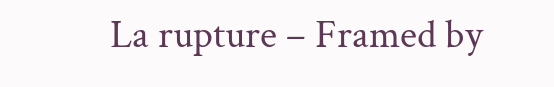La rupture – Framed by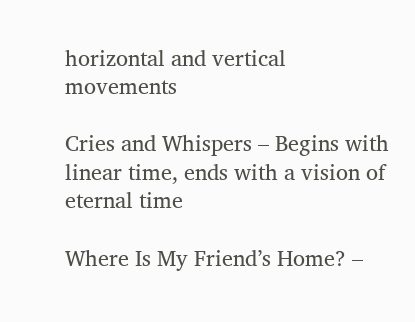horizontal and vertical movements

Cries and Whispers – Begins with linear time, ends with a vision of eternal time

Where Is My Friend’s Home? –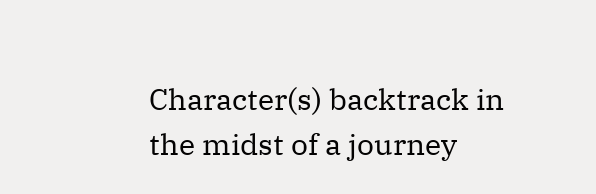Character(s) backtrack in the midst of a journey